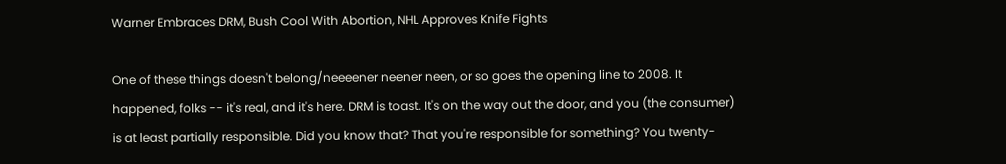Warner Embraces DRM, Bush Cool With Abortion, NHL Approves Knife Fights

One of these things doesn't belong/neeeener neener neen, or so goes the opening line to 2008. It happened, folks -- it's real, and it's here. DRM is toast. It's on the way out the door, and you (the consumer) is at least partially responsible. Did you know that? That you're responsible for something? You twenty-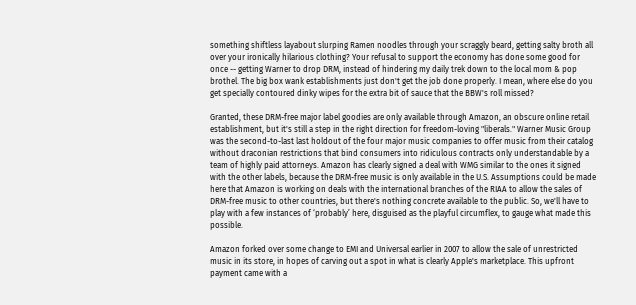something shiftless layabout slurping Ramen noodles through your scraggly beard, getting salty broth all over your ironically hilarious clothing? Your refusal to support the economy has done some good for once -- getting Warner to drop DRM, instead of hindering my daily trek down to the local mom & pop brothel. The big box wank establishments just don't get the job done properly. I mean, where else do you get specially contoured dinky wipes for the extra bit of sauce that the BBW's roll missed?

Granted, these DRM-free major label goodies are only available through Amazon, an obscure online retail establishment, but it's still a step in the right direction for freedom-loving "liberals." Warner Music Group was the second-to-last last holdout of the four major music companies to offer music from their catalog without draconian restrictions that bind consumers into ridiculous contracts only understandable by a team of highly paid attorneys. Amazon has clearly signed a deal with WMG similar to the ones it signed with the other labels, because the DRM-free music is only available in the U.S. Assumptions could be made here that Amazon is working on deals with the international branches of the RIAA to allow the sales of DRM-free music to other countries, but there's nothing concrete available to the public. So, we'll have to play with a few instances of ‘probably’ here, disguised as the playful circumflex, to gauge what made this possible.

Amazon forked over some change to EMI and Universal earlier in 2007 to allow the sale of unrestricted music in its store, in hopes of carving out a spot in what is clearly Apple's marketplace. This upfront payment came with a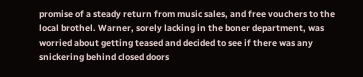promise of a steady return from music sales, and free vouchers to the local brothel. Warner, sorely lacking in the boner department, was worried about getting teased and decided to see if there was any snickering behind closed doors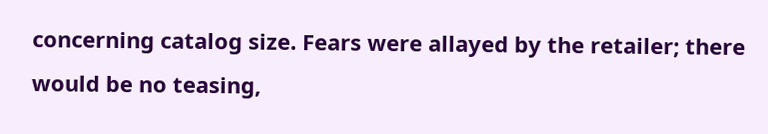concerning catalog size. Fears were allayed by the retailer; there would be no teasing,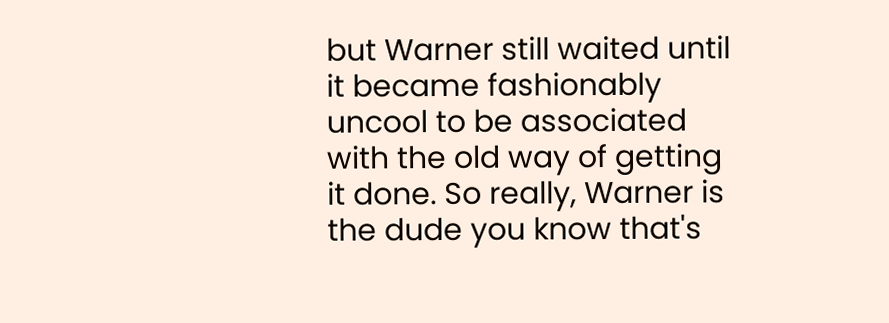but Warner still waited until it became fashionably uncool to be associated with the old way of getting it done. So really, Warner is the dude you know that's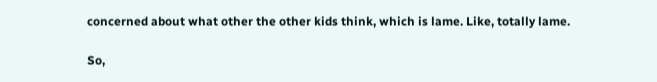concerned about what other the other kids think, which is lame. Like, totally lame.

So,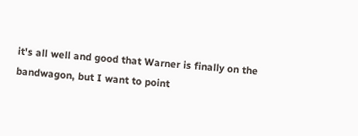it's all well and good that Warner is finally on the bandwagon, but I want to point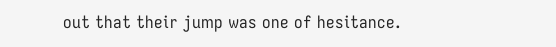out that their jump was one of hesitance.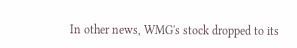In other news, WMG's stock dropped to its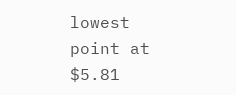lowest point at $5.81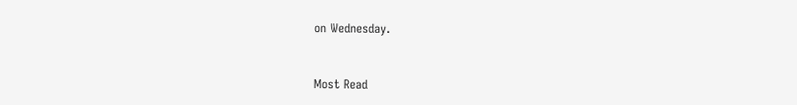on Wednesday.


Most Read